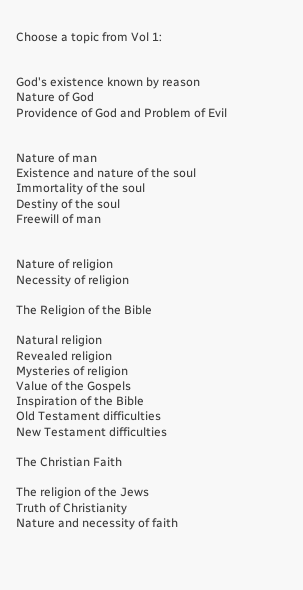Choose a topic from Vol 1:


God's existence known by reason
Nature of God
Providence of God and Problem of Evil


Nature of man
Existence and nature of the soul
Immortality of the soul
Destiny of the soul
Freewill of man


Nature of religion
Necessity of religion

The Religion of the Bible

Natural religion
Revealed religion
Mysteries of religion
Value of the Gospels
Inspiration of the Bible
Old Testament difficulties
New Testament difficulties

The Christian Faith

The religion of the Jews
Truth of Christianity
Nature and necessity of faith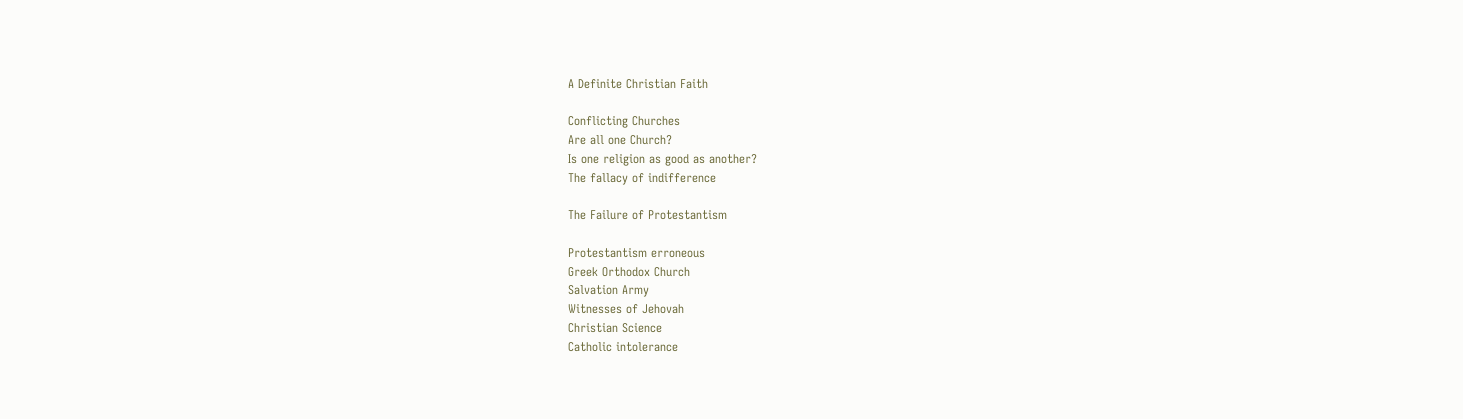A Definite Christian Faith

Conflicting Churches
Are all one Church?
Is one religion as good as another?
The fallacy of indifference

The Failure of Protestantism

Protestantism erroneous
Greek Orthodox Church
Salvation Army
Witnesses of Jehovah
Christian Science
Catholic intolerance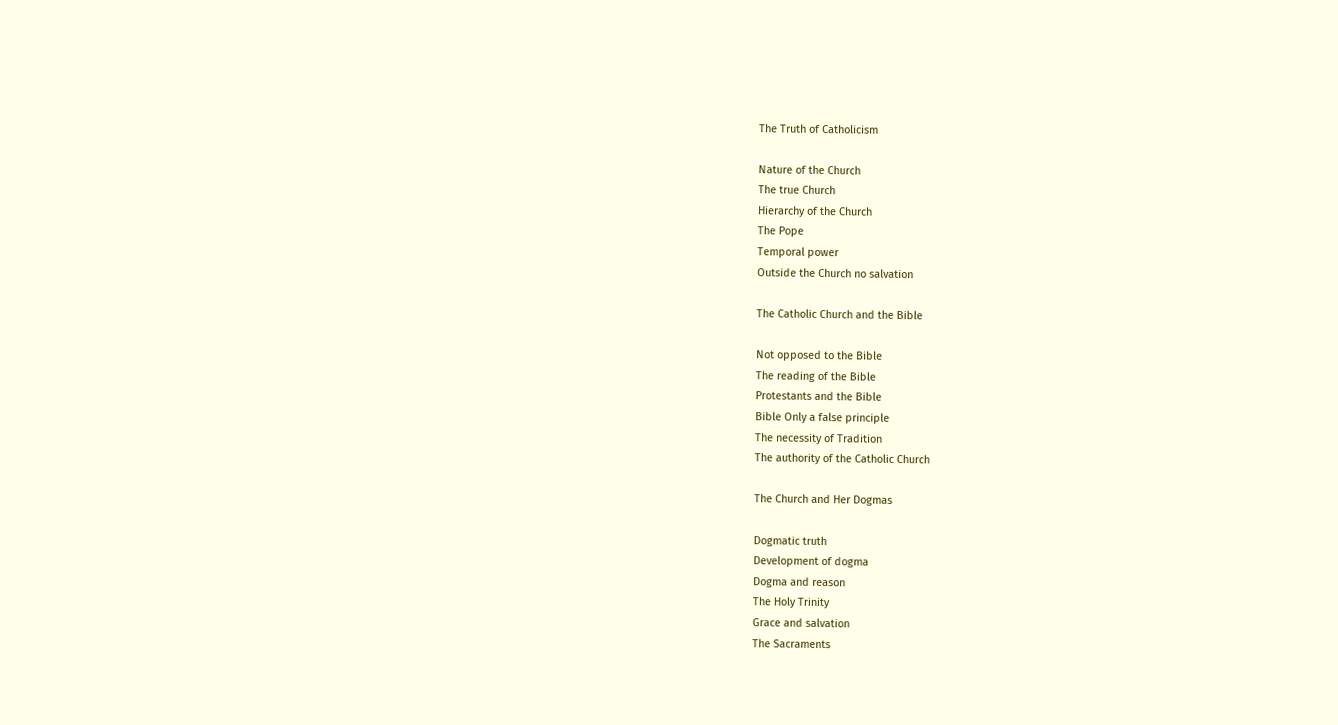The Truth of Catholicism

Nature of the Church
The true Church
Hierarchy of the Church
The Pope
Temporal power
Outside the Church no salvation

The Catholic Church and the Bible

Not opposed to the Bible
The reading of the Bible
Protestants and the Bible
Bible Only a false principle
The necessity of Tradition
The authority of the Catholic Church

The Church and Her Dogmas

Dogmatic truth
Development of dogma
Dogma and reason
The Holy Trinity
Grace and salvation
The Sacraments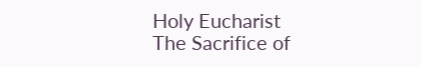Holy Eucharist
The Sacrifice of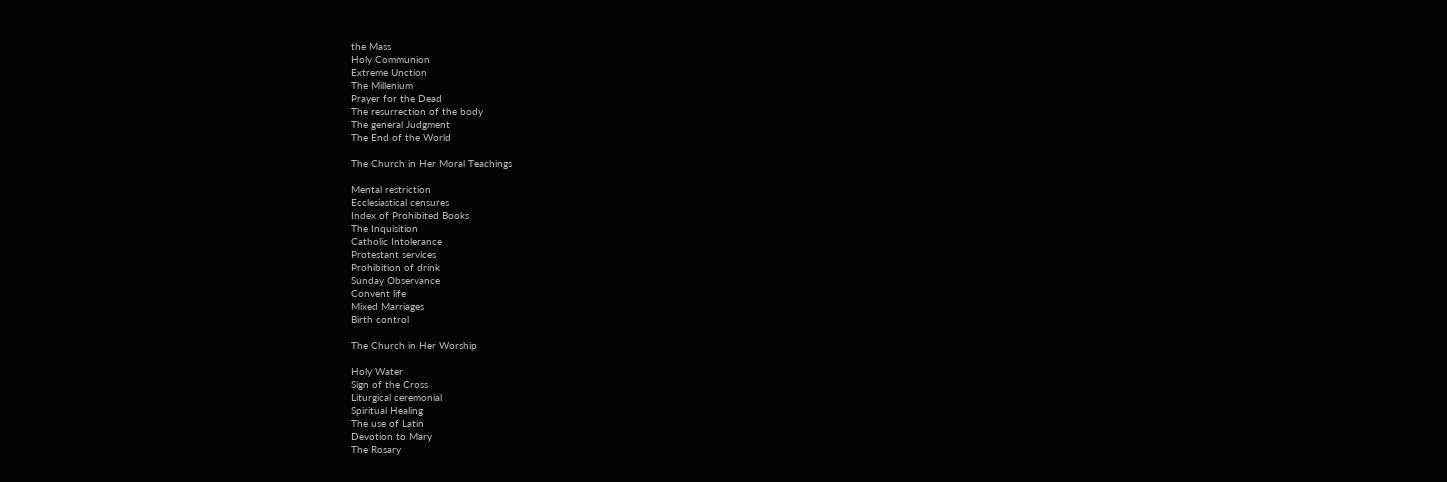the Mass
Holy Communion
Extreme Unction
The Millenium
Prayer for the Dead
The resurrection of the body
The general Judgment
The End of the World

The Church in Her Moral Teachings

Mental restriction
Ecclesiastical censures
Index of Prohibited Books
The Inquisition
Catholic Intolerance
Protestant services
Prohibition of drink
Sunday Observance
Convent life
Mixed Marriages
Birth control

The Church in Her Worship

Holy Water
Sign of the Cross
Liturgical ceremonial
Spiritual Healing
The use of Latin
Devotion to Mary
The Rosary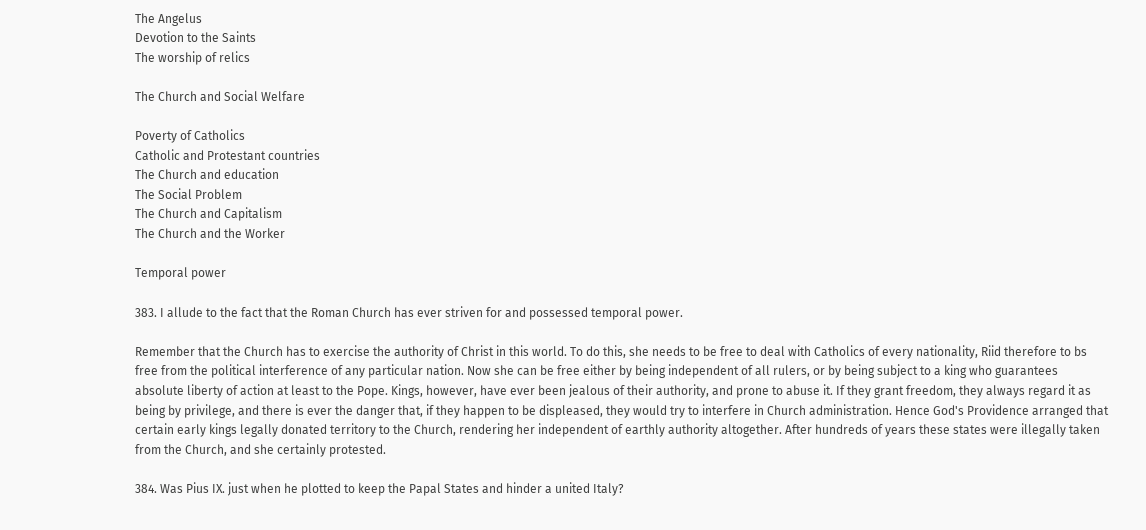The Angelus
Devotion to the Saints
The worship of relics

The Church and Social Welfare

Poverty of Catholics
Catholic and Protestant countries
The Church and education
The Social Problem
The Church and Capitalism
The Church and the Worker

Temporal power

383. I allude to the fact that the Roman Church has ever striven for and possessed temporal power.

Remember that the Church has to exercise the authority of Christ in this world. To do this, she needs to be free to deal with Catholics of every nationality, Riid therefore to bs free from the political interference of any particular nation. Now she can be free either by being independent of all rulers, or by being subject to a king who guarantees absolute liberty of action at least to the Pope. Kings, however, have ever been jealous of their authority, and prone to abuse it. If they grant freedom, they always regard it as being by privilege, and there is ever the danger that, if they happen to be displeased, they would try to interfere in Church administration. Hence God's Providence arranged that certain early kings legally donated territory to the Church, rendering her independent of earthly authority altogether. After hundreds of years these states were illegally taken from the Church, and she certainly protested.

384. Was Pius IX. just when he plotted to keep the Papal States and hinder a united Italy?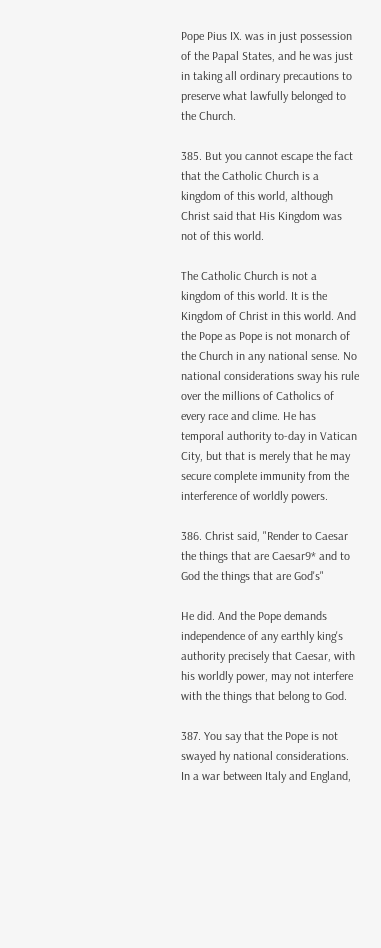Pope Pius IX. was in just possession of the Papal States, and he was just in taking all ordinary precautions to preserve what lawfully belonged to the Church.

385. But you cannot escape the fact that the Catholic Church is a kingdom of this world, although Christ said that His Kingdom was not of this world.

The Catholic Church is not a kingdom of this world. It is the Kingdom of Christ in this world. And the Pope as Pope is not monarch of the Church in any national sense. No national considerations sway his rule over the millions of Catholics of every race and clime. He has temporal authority to-day in Vatican City, but that is merely that he may secure complete immunity from the interference of worldly powers.

386. Christ said, "Render to Caesar the things that are Caesar9* and to God the things that are God's"

He did. And the Pope demands independence of any earthly king's authority precisely that Caesar, with his worldly power, may not interfere with the things that belong to God.

387. You say that the Pope is not swayed hy national considerations. In a war between Italy and England,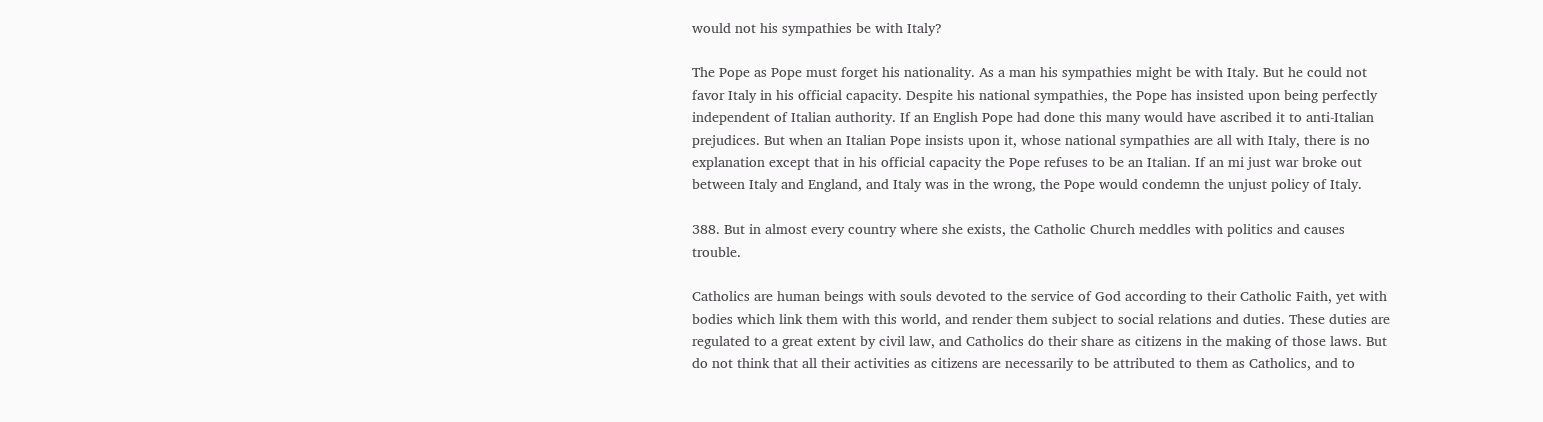would not his sympathies be with Italy?

The Pope as Pope must forget his nationality. As a man his sympathies might be with Italy. But he could not favor Italy in his official capacity. Despite his national sympathies, the Pope has insisted upon being perfectly independent of Italian authority. If an English Pope had done this many would have ascribed it to anti-Italian prejudices. But when an Italian Pope insists upon it, whose national sympathies are all with Italy, there is no explanation except that in his official capacity the Pope refuses to be an Italian. If an mi just war broke out between Italy and England, and Italy was in the wrong, the Pope would condemn the unjust policy of Italy.

388. But in almost every country where she exists, the Catholic Church meddles with politics and causes trouble.

Catholics are human beings with souls devoted to the service of God according to their Catholic Faith, yet with bodies which link them with this world, and render them subject to social relations and duties. These duties are regulated to a great extent by civil law, and Catholics do their share as citizens in the making of those laws. But do not think that all their activities as citizens are necessarily to be attributed to them as Catholics, and to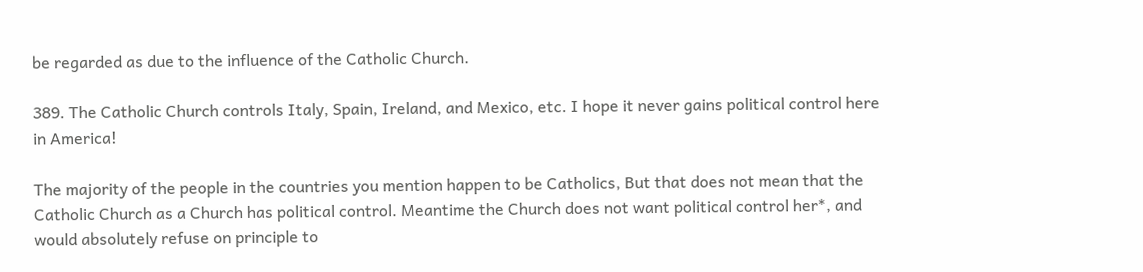be regarded as due to the influence of the Catholic Church.

389. The Catholic Church controls Italy, Spain, Ireland, and Mexico, etc. I hope it never gains political control here in America!

The majority of the people in the countries you mention happen to be Catholics, But that does not mean that the Catholic Church as a Church has political control. Meantime the Church does not want political control her*, and would absolutely refuse on principle to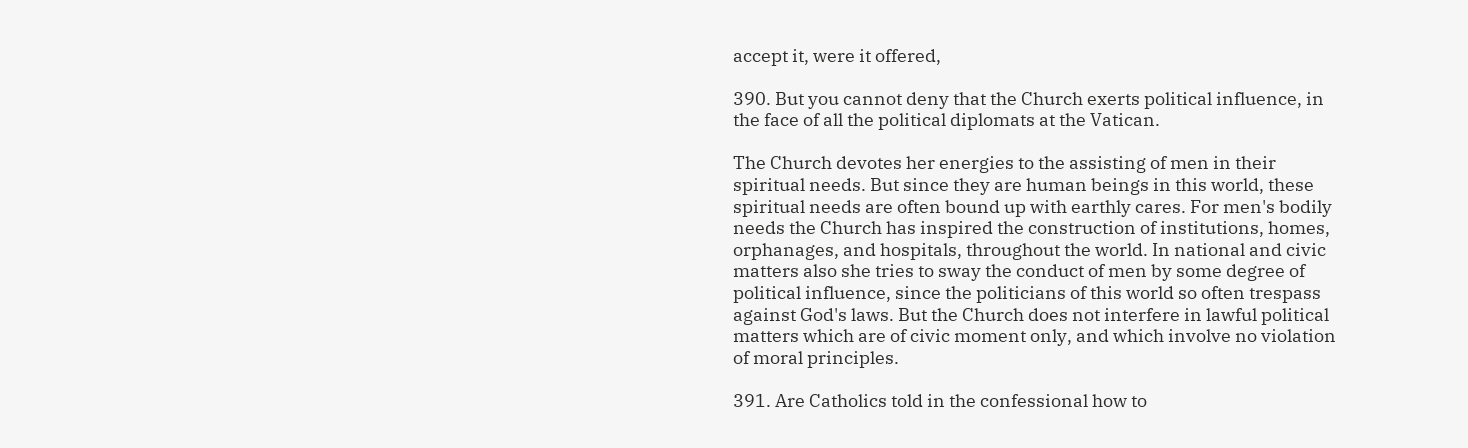accept it, were it offered,

390. But you cannot deny that the Church exerts political influence, in the face of all the political diplomats at the Vatican.

The Church devotes her energies to the assisting of men in their spiritual needs. But since they are human beings in this world, these spiritual needs are often bound up with earthly cares. For men's bodily needs the Church has inspired the construction of institutions, homes, orphanages, and hospitals, throughout the world. In national and civic matters also she tries to sway the conduct of men by some degree of political influence, since the politicians of this world so often trespass against God's laws. But the Church does not interfere in lawful political matters which are of civic moment only, and which involve no violation of moral principles.

391. Are Catholics told in the confessional how to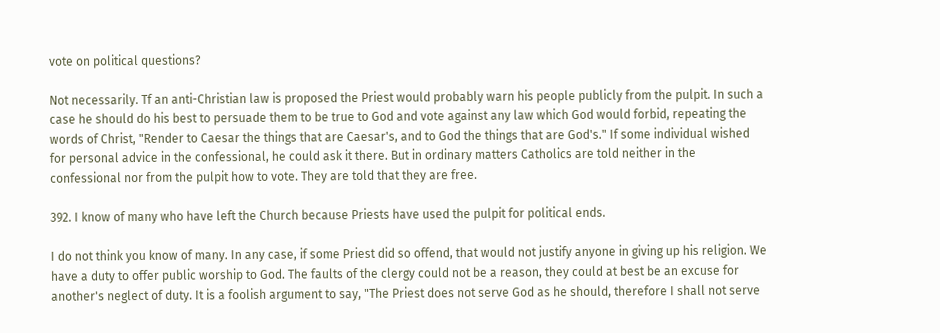vote on political questions?

Not necessarily. Tf an anti-Christian law is proposed the Priest would probably warn his people publicly from the pulpit. In such a case he should do his best to persuade them to be true to God and vote against any law which God would forbid, repeating the words of Christ, "Render to Caesar the things that are Caesar's, and to God the things that are God's." If some individual wished for personal advice in the confessional, he could ask it there. But in ordinary matters Catholics are told neither in the confessional nor from the pulpit how to vote. They are told that they are free.

392. I know of many who have left the Church because Priests have used the pulpit for political ends.

I do not think you know of many. In any case, if some Priest did so offend, that would not justify anyone in giving up his religion. We have a duty to offer public worship to God. The faults of the clergy could not be a reason, they could at best be an excuse for another's neglect of duty. It is a foolish argument to say, "The Priest does not serve God as he should, therefore I shall not serve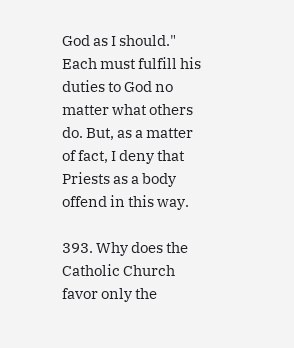God as I should." Each must fulfill his duties to God no matter what others do. But, as a matter of fact, I deny that Priests as a body offend in this way.

393. Why does the Catholic Church favor only the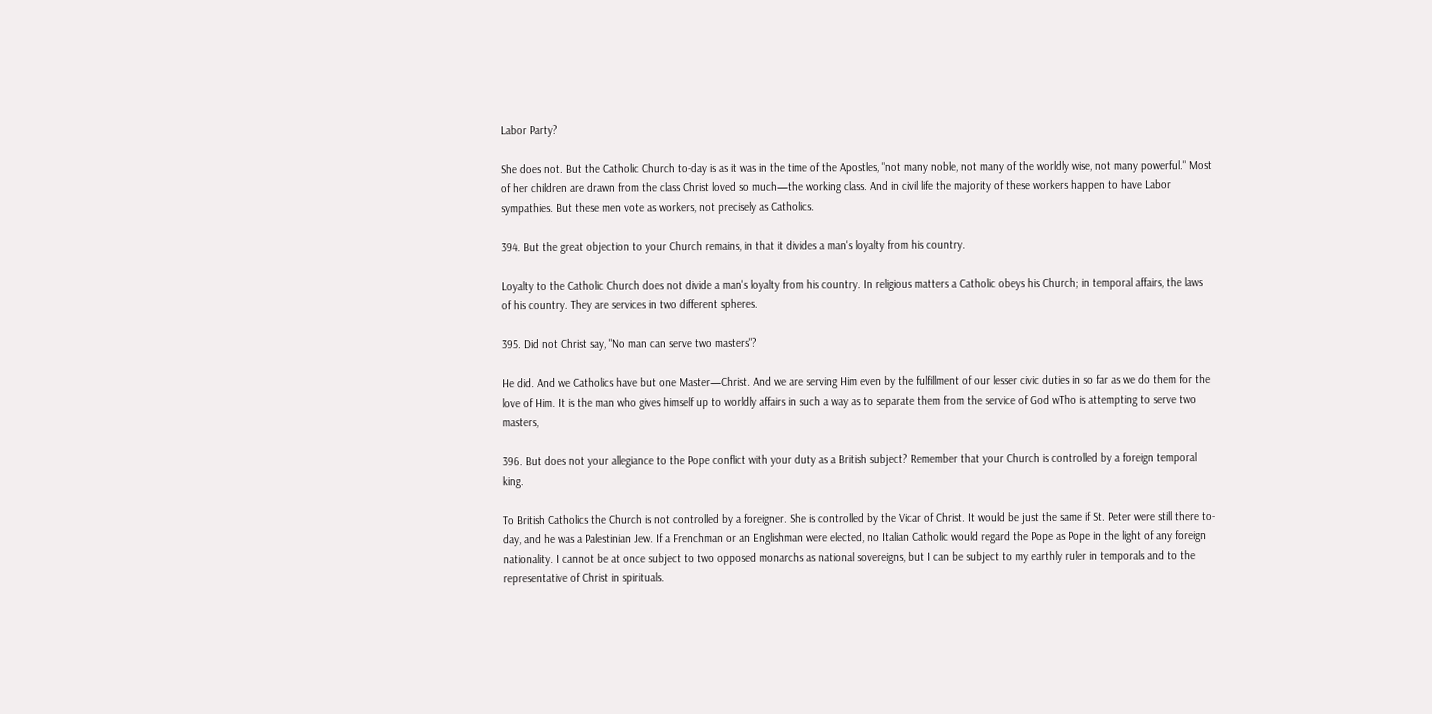Labor Party?

She does not. But the Catholic Church to-day is as it was in the time of the Apostles, "not many noble, not many of the worldly wise, not many powerful." Most of her children are drawn from the class Christ loved so much—the working class. And in civil life the majority of these workers happen to have Labor sympathies. But these men vote as workers, not precisely as Catholics.

394. But the great objection to your Church remains, in that it divides a man's loyalty from his country.

Loyalty to the Catholic Church does not divide a man's loyalty from his country. In religious matters a Catholic obeys his Church; in temporal affairs, the laws of his country. They are services in two different spheres.

395. Did not Christ say, "No man can serve two masters"?

He did. And we Catholics have but one Master—Christ. And we are serving Him even by the fulfillment of our lesser civic duties in so far as we do them for the love of Him. It is the man who gives himself up to worldly affairs in such a way as to separate them from the service of God wTho is attempting to serve two masters,

396. But does not your allegiance to the Pope conflict with your duty as a British subject? Remember that your Church is controlled by a foreign temporal king.

To British Catholics the Church is not controlled by a foreigner. She is controlled by the Vicar of Christ. It would be just the same if St. Peter were still there to-day, and he was a Palestinian Jew. If a Frenchman or an Englishman were elected, no Italian Catholic would regard the Pope as Pope in the light of any foreign nationality. I cannot be at once subject to two opposed monarchs as national sovereigns, but I can be subject to my earthly ruler in temporals and to the representative of Christ in spirituals.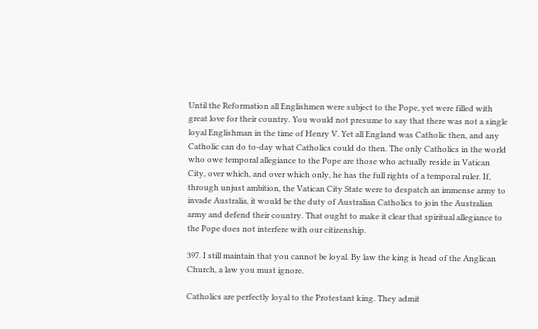Until the Reformation all Englishmen were subject to the Pope, yet were filled with great love for their country. You would not presume to say that there was not a single loyal Englishman in the time of Henry V. Yet all England was Catholic then, and any Catholic can do to-day what Catholics could do then. The only Catholics in the world who owe temporal allegiance to the Pope are those who actually reside in Vatican City, over which, and over which only, he has the full rights of a temporal ruler. If, through unjust ambition, the Vatican City State were to despatch an immense army to invade Australia, it would be the duty of Australian Catholics to join the Australian army and defend their country. That ought to make it clear that spiritual allegiance to the Pope does not interfere with our citizenship.

397. I still maintain that you cannot be loyal. By law the king is head of the Anglican Church, a law you must ignore.

Catholics are perfectly loyal to the Protestant king. They admit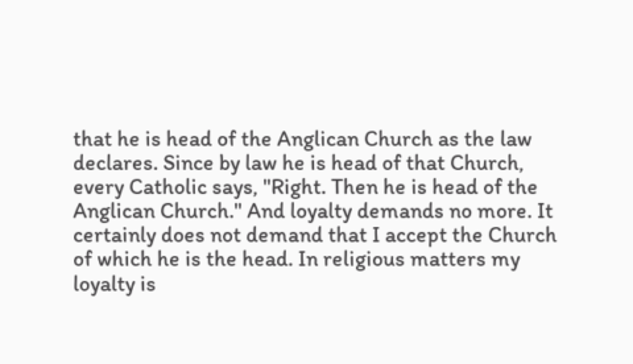that he is head of the Anglican Church as the law declares. Since by law he is head of that Church, every Catholic says, "Right. Then he is head of the Anglican Church." And loyalty demands no more. It certainly does not demand that I accept the Church of which he is the head. In religious matters my loyalty is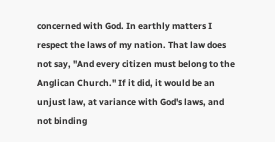concerned with God. In earthly matters I respect the laws of my nation. That law does not say, "And every citizen must belong to the Anglican Church." If it did, it would be an unjust law, at variance with God's laws, and not binding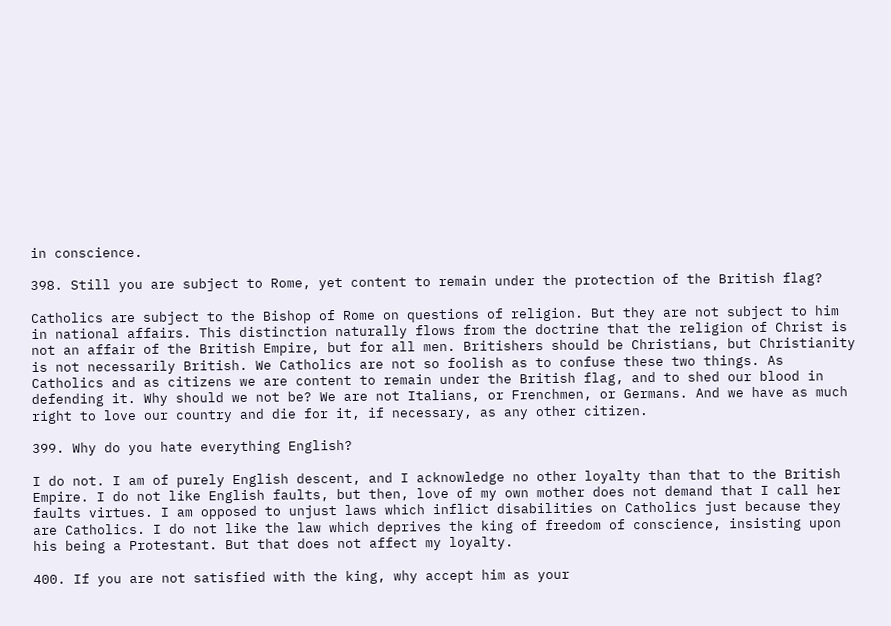in conscience.

398. Still you are subject to Rome, yet content to remain under the protection of the British flag?

Catholics are subject to the Bishop of Rome on questions of religion. But they are not subject to him in national affairs. This distinction naturally flows from the doctrine that the religion of Christ is not an affair of the British Empire, but for all men. Britishers should be Christians, but Christianity is not necessarily British. We Catholics are not so foolish as to confuse these two things. As Catholics and as citizens we are content to remain under the British flag, and to shed our blood in defending it. Why should we not be? We are not Italians, or Frenchmen, or Germans. And we have as much right to love our country and die for it, if necessary, as any other citizen.

399. Why do you hate everything English?

I do not. I am of purely English descent, and I acknowledge no other loyalty than that to the British Empire. I do not like English faults, but then, love of my own mother does not demand that I call her faults virtues. I am opposed to unjust laws which inflict disabilities on Catholics just because they are Catholics. I do not like the law which deprives the king of freedom of conscience, insisting upon his being a Protestant. But that does not affect my loyalty.

400. If you are not satisfied with the king, why accept him as your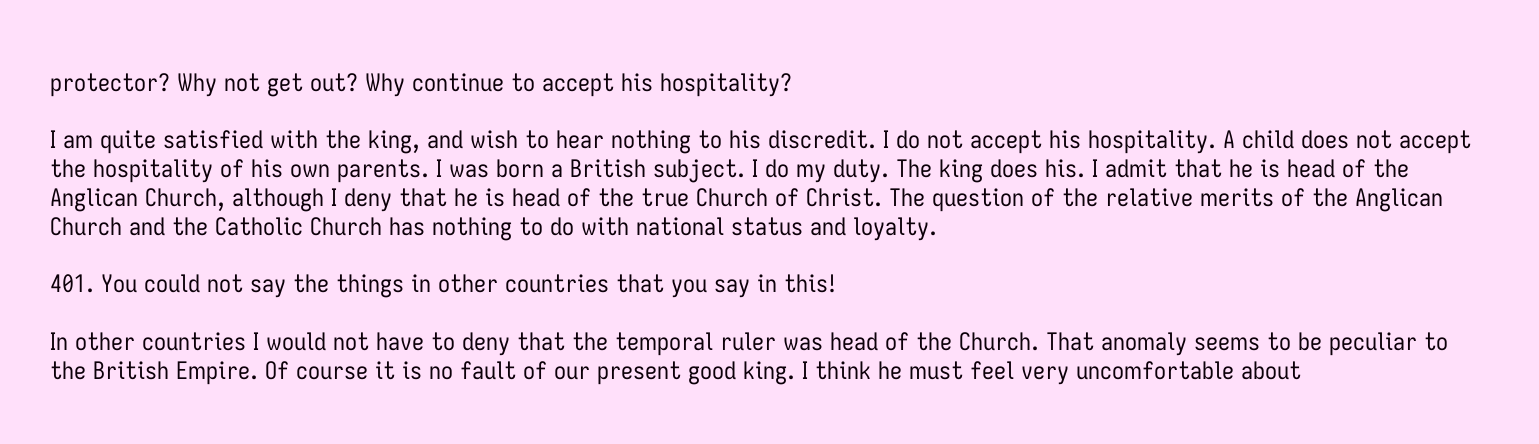protector? Why not get out? Why continue to accept his hospitality?

I am quite satisfied with the king, and wish to hear nothing to his discredit. I do not accept his hospitality. A child does not accept the hospitality of his own parents. I was born a British subject. I do my duty. The king does his. I admit that he is head of the Anglican Church, although I deny that he is head of the true Church of Christ. The question of the relative merits of the Anglican Church and the Catholic Church has nothing to do with national status and loyalty.

401. You could not say the things in other countries that you say in this!

In other countries I would not have to deny that the temporal ruler was head of the Church. That anomaly seems to be peculiar to the British Empire. Of course it is no fault of our present good king. I think he must feel very uncomfortable about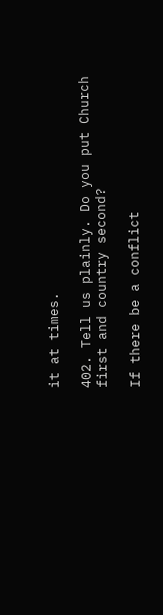it at times.

402. Tell us plainly. Do you put Church first and country second?

If there be a conflict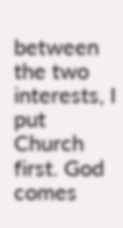between the two interests, I put Church first. God comes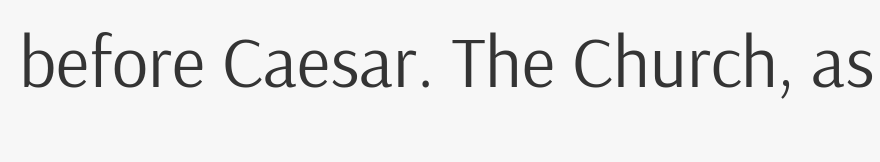before Caesar. The Church, as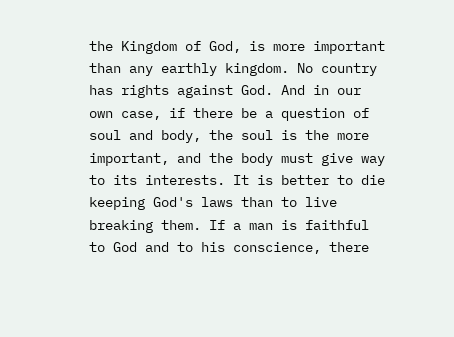the Kingdom of God, is more important than any earthly kingdom. No country has rights against God. And in our own case, if there be a question of soul and body, the soul is the more important, and the body must give way to its interests. It is better to die keeping God's laws than to live breaking them. If a man is faithful to God and to his conscience, there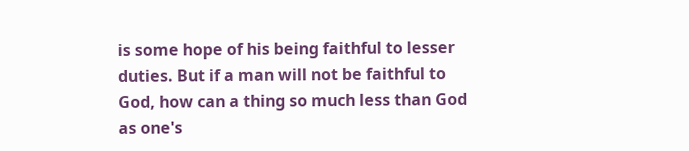is some hope of his being faithful to lesser duties. But if a man will not be faithful to God, how can a thing so much less than God as one's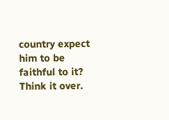country expect him to be faithful to it? Think it over.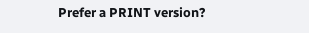Prefer a PRINT version?